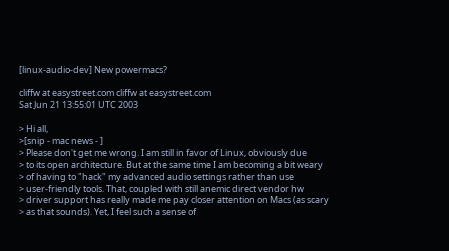[linux-audio-dev] New powermacs?

cliffw at easystreet.com cliffw at easystreet.com
Sat Jun 21 13:55:01 UTC 2003

> Hi all,
>[snip - mac news - ]
> Please don't get me wrong. I am still in favor of Linux, obviously due
> to its open architecture. But at the same time I am becoming a bit weary
> of having to "hack" my advanced audio settings rather than use
> user-friendly tools. That, coupled with still anemic direct vendor hw
> driver support has really made me pay closer attention on Macs (as scary
> as that sounds). Yet, I feel such a sense of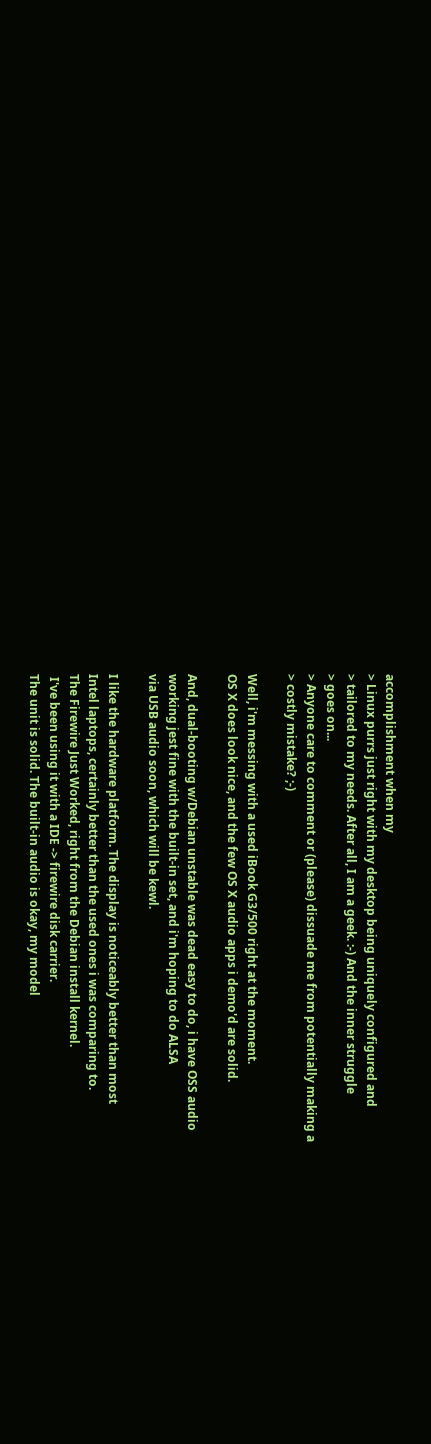accomplishment when my
> Linux purrs just right with my desktop being uniquely configured and
> tailored to my needs. After all, I am a geek. :-) And the inner struggle
> goes on...
> Anyone care to comment or (please) dissuade me from potentially making a
> costly mistake? ;-)

Well, i'm messing with a used iBook G3/500 right at the moment.
OS X does look nice, and the few OS X audio apps i demo'd are solid.

And, dual-booting w/Debian unstable was dead easy to do, i have OSS audio
working jest fine with the built-in set, and i'm hoping to do ALSA
via USB audio soon, which will be kewl.

I like the hardware platform. The display is noticeably better than most
Intel laptops, certainly better than the used ones i was comparing to.
The Firewire Just Worked, right from the Debian install kernel.
 I've been using it with a IDE -> firewire disk carrier.
The unit is solid. The built-in audio is okay, my model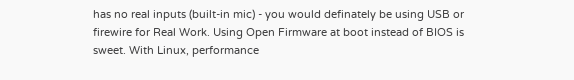has no real inputs (built-in mic) - you would definately be using USB or
firewire for Real Work. Using Open Firmware at boot instead of BIOS is
sweet. With Linux, performance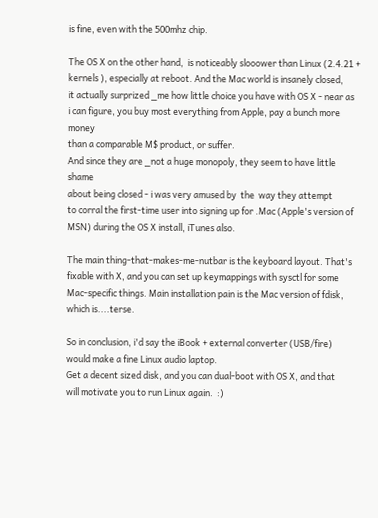is fine, even with the 500mhz chip.

The OS X on the other hand,  is noticeably slooower than Linux (2.4.21 +
kernels ), especially at reboot. And the Mac world is insanely closed,
it actually surprized _me how little choice you have with OS X - near as
i can figure, you buy most everything from Apple, pay a bunch more money
than a comparable M$ product, or suffer.
And since they are _not a huge monopoly, they seem to have little shame
about being closed - i was very amused by  the  way they attempt
to corral the first-time user into signing up for .Mac (Apple's version of
MSN) during the OS X install, iTunes also.

The main thing-that-makes-me-nutbar is the keyboard layout. That's
fixable with X, and you can set up keymappings with sysctl for some
Mac-specific things. Main installation pain is the Mac version of fdisk,
which is....terse.

So in conclusion, i'd say the iBook + external converter (USB/fire)
would make a fine Linux audio laptop.
Get a decent sized disk, and you can dual-boot with OS X, and that
will motivate you to run Linux again.  :)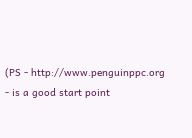(PS - http://www.penguinppc.org - is a good start point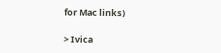for Mac links)

> Ivica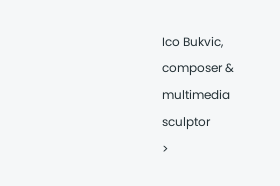Ico Bukvic, composer & multimedia sculptor
>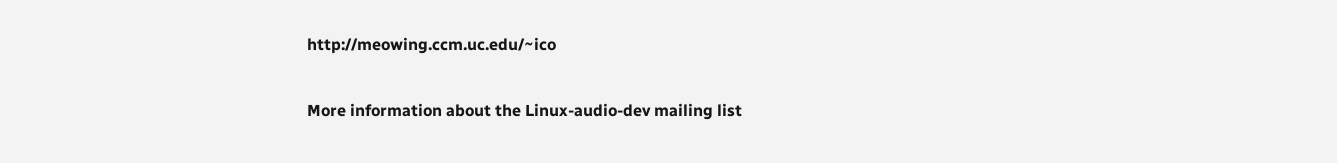http://meowing.ccm.uc.edu/~ico

More information about the Linux-audio-dev mailing list